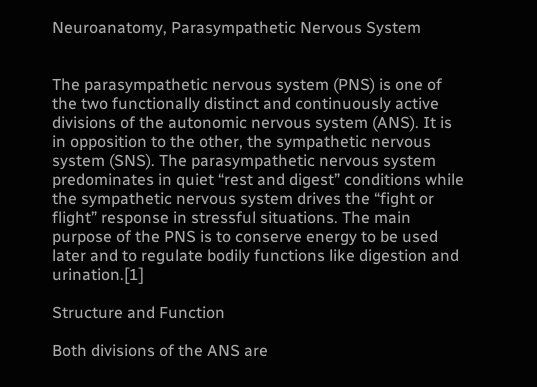Neuroanatomy, Parasympathetic Nervous System


The parasympathetic nervous system (PNS) is one of the two functionally distinct and continuously active divisions of the autonomic nervous system (ANS). It is in opposition to the other, the sympathetic nervous system (SNS). The parasympathetic nervous system predominates in quiet “rest and digest” conditions while the sympathetic nervous system drives the “fight or flight” response in stressful situations. The main purpose of the PNS is to conserve energy to be used later and to regulate bodily functions like digestion and urination.[1]

Structure and Function

Both divisions of the ANS are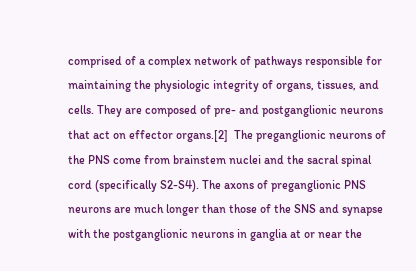comprised of a complex network of pathways responsible for maintaining the physiologic integrity of organs, tissues, and cells. They are composed of pre- and postganglionic neurons that act on effector organs.[2]  The preganglionic neurons of the PNS come from brainstem nuclei and the sacral spinal cord (specifically S2-S4). The axons of preganglionic PNS neurons are much longer than those of the SNS and synapse with the postganglionic neurons in ganglia at or near the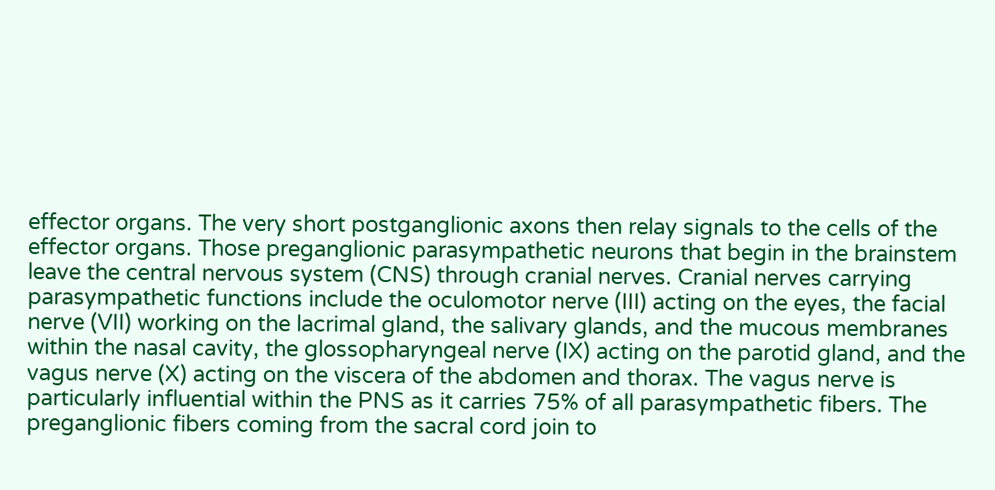effector organs. The very short postganglionic axons then relay signals to the cells of the effector organs. Those preganglionic parasympathetic neurons that begin in the brainstem leave the central nervous system (CNS) through cranial nerves. Cranial nerves carrying parasympathetic functions include the oculomotor nerve (III) acting on the eyes, the facial nerve (VII) working on the lacrimal gland, the salivary glands, and the mucous membranes within the nasal cavity, the glossopharyngeal nerve (IX) acting on the parotid gland, and the vagus nerve (X) acting on the viscera of the abdomen and thorax. The vagus nerve is particularly influential within the PNS as it carries 75% of all parasympathetic fibers. The preganglionic fibers coming from the sacral cord join to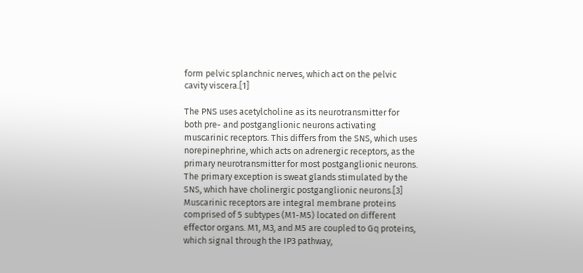form pelvic splanchnic nerves, which act on the pelvic cavity viscera.[1]

The PNS uses acetylcholine as its neurotransmitter for both pre- and postganglionic neurons activating muscarinic receptors. This differs from the SNS, which uses norepinephrine, which acts on adrenergic receptors, as the primary neurotransmitter for most postganglionic neurons. The primary exception is sweat glands stimulated by the SNS, which have cholinergic postganglionic neurons.[3] Muscarinic receptors are integral membrane proteins comprised of 5 subtypes (M1-M5) located on different effector organs. M1, M3, and M5 are coupled to Gq proteins, which signal through the IP3 pathway,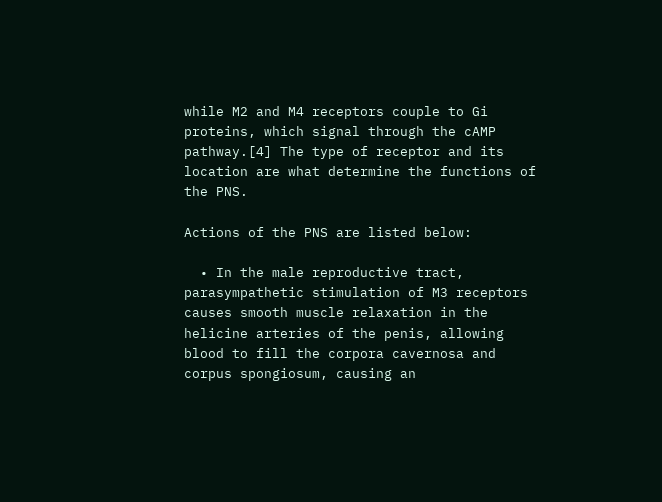while M2 and M4 receptors couple to Gi proteins, which signal through the cAMP pathway.[4] The type of receptor and its location are what determine the functions of the PNS.

Actions of the PNS are listed below:

  • In the male reproductive tract, parasympathetic stimulation of M3 receptors causes smooth muscle relaxation in the helicine arteries of the penis, allowing blood to fill the corpora cavernosa and corpus spongiosum, causing an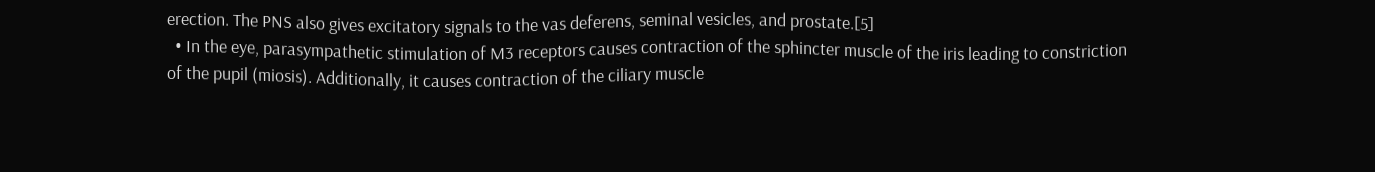erection. The PNS also gives excitatory signals to the vas deferens, seminal vesicles, and prostate.[5]
  • In the eye, parasympathetic stimulation of M3 receptors causes contraction of the sphincter muscle of the iris leading to constriction of the pupil (miosis). Additionally, it causes contraction of the ciliary muscle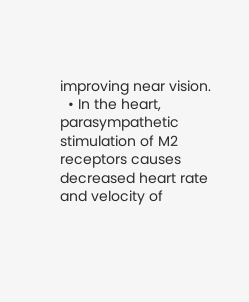improving near vision.
  • In the heart, parasympathetic stimulation of M2 receptors causes decreased heart rate and velocity of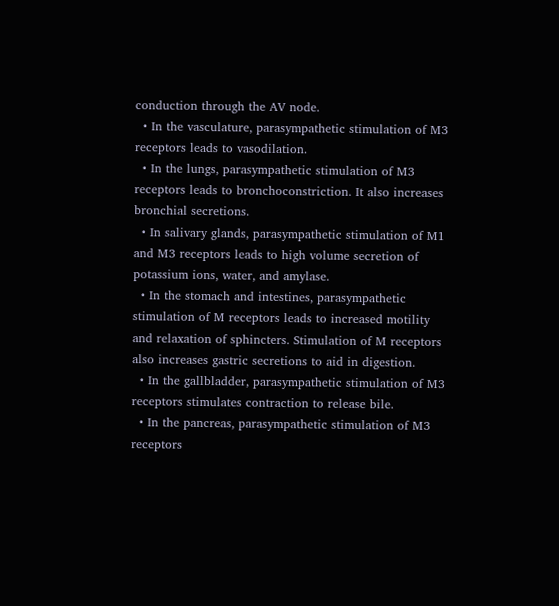conduction through the AV node.
  • In the vasculature, parasympathetic stimulation of M3 receptors leads to vasodilation.
  • In the lungs, parasympathetic stimulation of M3 receptors leads to bronchoconstriction. It also increases bronchial secretions.
  • In salivary glands, parasympathetic stimulation of M1 and M3 receptors leads to high volume secretion of potassium ions, water, and amylase.
  • In the stomach and intestines, parasympathetic stimulation of M receptors leads to increased motility and relaxation of sphincters. Stimulation of M receptors also increases gastric secretions to aid in digestion.
  • In the gallbladder, parasympathetic stimulation of M3 receptors stimulates contraction to release bile.
  • In the pancreas, parasympathetic stimulation of M3 receptors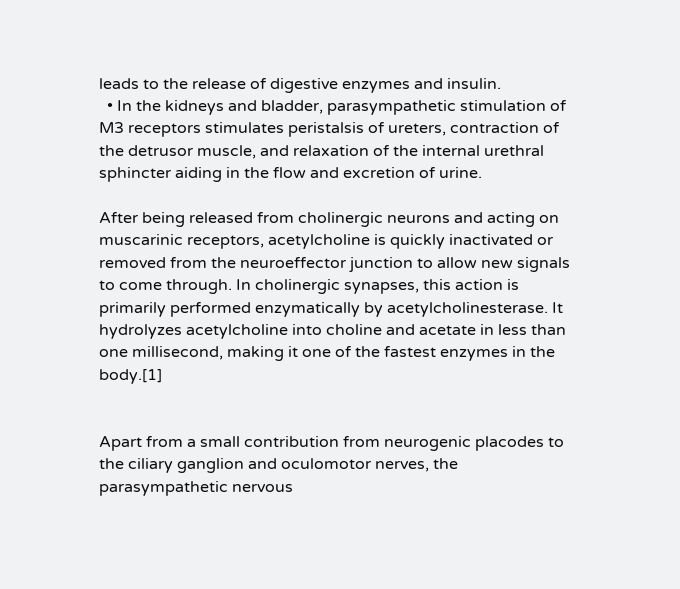leads to the release of digestive enzymes and insulin.
  • In the kidneys and bladder, parasympathetic stimulation of M3 receptors stimulates peristalsis of ureters, contraction of the detrusor muscle, and relaxation of the internal urethral sphincter aiding in the flow and excretion of urine.

After being released from cholinergic neurons and acting on muscarinic receptors, acetylcholine is quickly inactivated or removed from the neuroeffector junction to allow new signals to come through. In cholinergic synapses, this action is primarily performed enzymatically by acetylcholinesterase. It hydrolyzes acetylcholine into choline and acetate in less than one millisecond, making it one of the fastest enzymes in the body.[1]


Apart from a small contribution from neurogenic placodes to the ciliary ganglion and oculomotor nerves, the parasympathetic nervous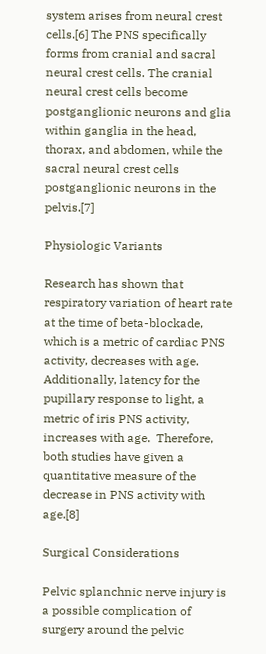system arises from neural crest cells.[6] The PNS specifically forms from cranial and sacral neural crest cells. The cranial neural crest cells become postganglionic neurons and glia within ganglia in the head, thorax, and abdomen, while the sacral neural crest cells postganglionic neurons in the pelvis.[7]

Physiologic Variants

Research has shown that respiratory variation of heart rate at the time of beta-blockade, which is a metric of cardiac PNS activity, decreases with age. Additionally, latency for the pupillary response to light, a metric of iris PNS activity, increases with age.  Therefore, both studies have given a quantitative measure of the decrease in PNS activity with age.[8]

Surgical Considerations

Pelvic splanchnic nerve injury is a possible complication of surgery around the pelvic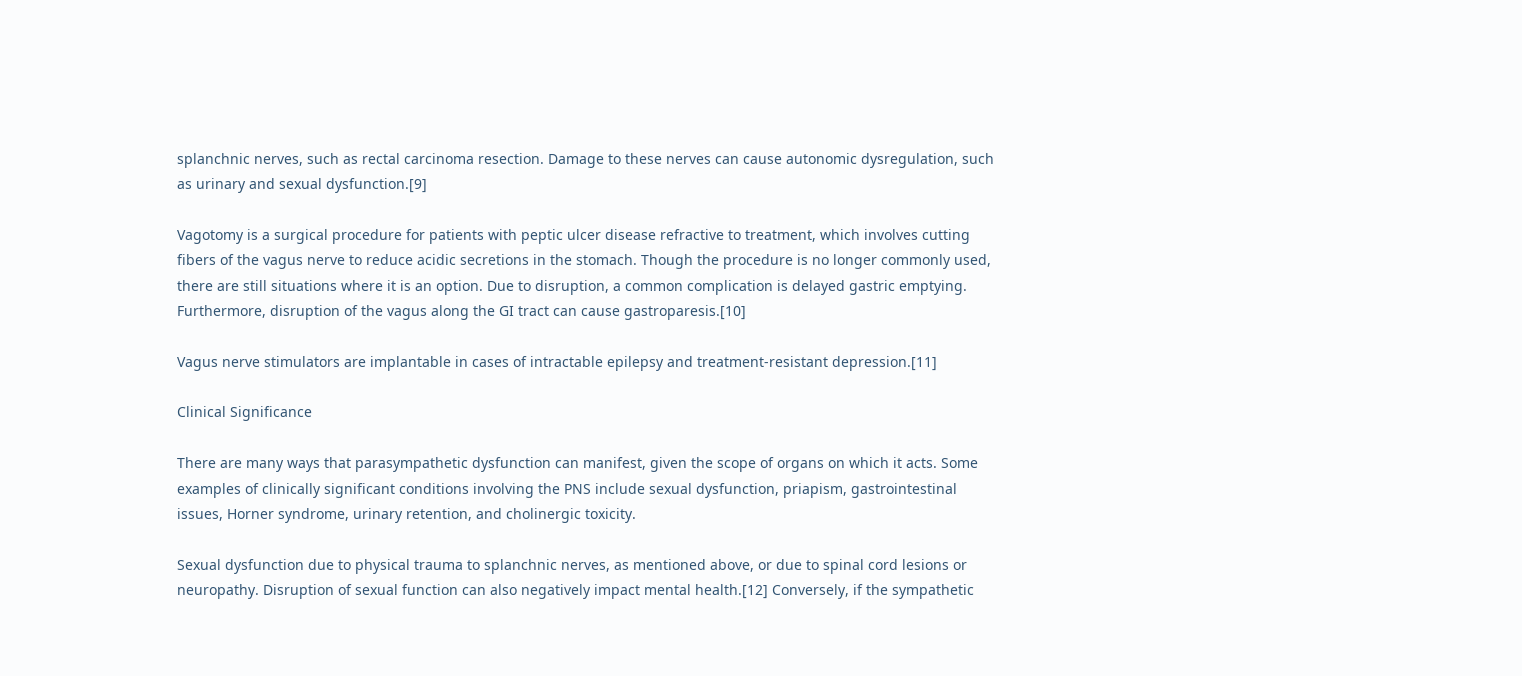splanchnic nerves, such as rectal carcinoma resection. Damage to these nerves can cause autonomic dysregulation, such as urinary and sexual dysfunction.[9]

Vagotomy is a surgical procedure for patients with peptic ulcer disease refractive to treatment, which involves cutting fibers of the vagus nerve to reduce acidic secretions in the stomach. Though the procedure is no longer commonly used, there are still situations where it is an option. Due to disruption, a common complication is delayed gastric emptying. Furthermore, disruption of the vagus along the GI tract can cause gastroparesis.[10]

Vagus nerve stimulators are implantable in cases of intractable epilepsy and treatment-resistant depression.[11]

Clinical Significance

There are many ways that parasympathetic dysfunction can manifest, given the scope of organs on which it acts. Some examples of clinically significant conditions involving the PNS include sexual dysfunction, priapism, gastrointestinal issues, Horner syndrome, urinary retention, and cholinergic toxicity.

Sexual dysfunction due to physical trauma to splanchnic nerves, as mentioned above, or due to spinal cord lesions or neuropathy. Disruption of sexual function can also negatively impact mental health.[12] Conversely, if the sympathetic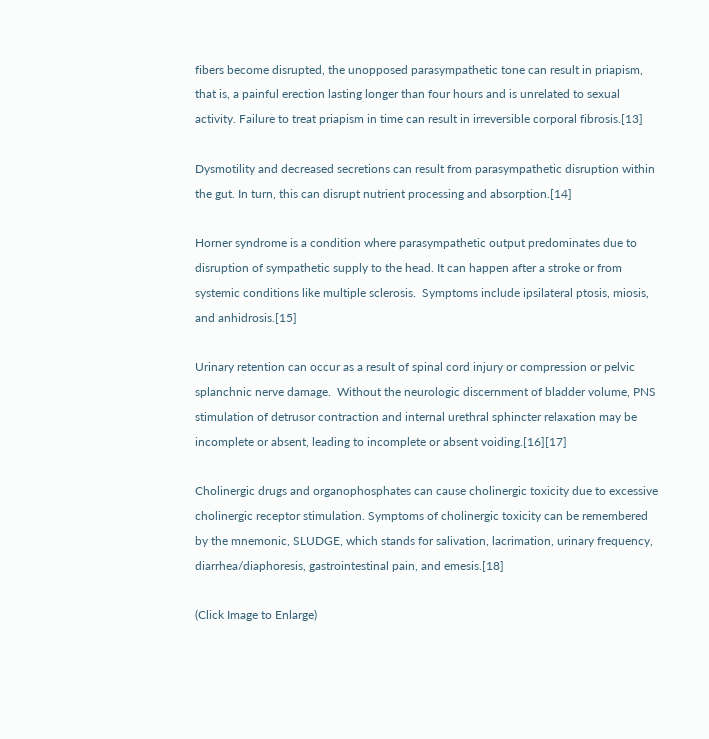fibers become disrupted, the unopposed parasympathetic tone can result in priapism, that is, a painful erection lasting longer than four hours and is unrelated to sexual activity. Failure to treat priapism in time can result in irreversible corporal fibrosis.[13]

Dysmotility and decreased secretions can result from parasympathetic disruption within the gut. In turn, this can disrupt nutrient processing and absorption.[14]

Horner syndrome is a condition where parasympathetic output predominates due to disruption of sympathetic supply to the head. It can happen after a stroke or from systemic conditions like multiple sclerosis.  Symptoms include ipsilateral ptosis, miosis, and anhidrosis.[15]

Urinary retention can occur as a result of spinal cord injury or compression or pelvic splanchnic nerve damage.  Without the neurologic discernment of bladder volume, PNS stimulation of detrusor contraction and internal urethral sphincter relaxation may be incomplete or absent, leading to incomplete or absent voiding.[16][17]

Cholinergic drugs and organophosphates can cause cholinergic toxicity due to excessive cholinergic receptor stimulation. Symptoms of cholinergic toxicity can be remembered by the mnemonic, SLUDGE, which stands for salivation, lacrimation, urinary frequency, diarrhea/diaphoresis, gastrointestinal pain, and emesis.[18]

(Click Image to Enlarge)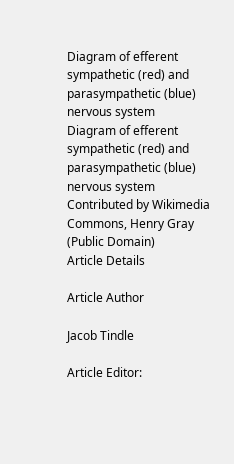Diagram of efferent sympathetic (red) and parasympathetic (blue) nervous system
Diagram of efferent sympathetic (red) and parasympathetic (blue) nervous system
Contributed by Wikimedia Commons, Henry Gray (Public Domain)
Article Details

Article Author

Jacob Tindle

Article Editor: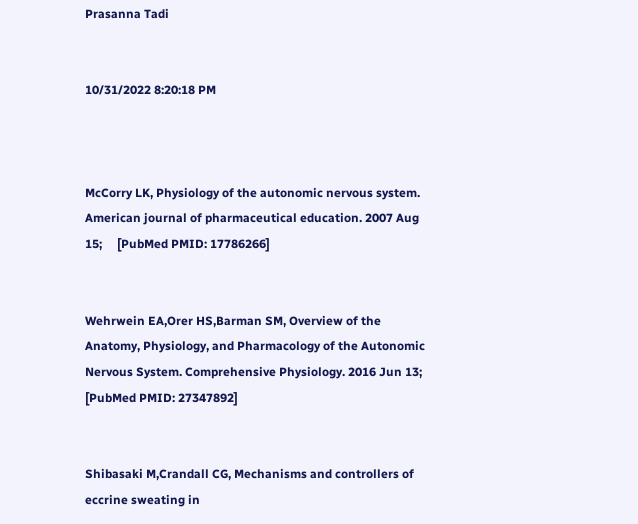Prasanna Tadi


10/31/2022 8:20:18 PM



McCorry LK, Physiology of the autonomic nervous system. American journal of pharmaceutical education. 2007 Aug 15;     [PubMed PMID: 17786266]


Wehrwein EA,Orer HS,Barman SM, Overview of the Anatomy, Physiology, and Pharmacology of the Autonomic Nervous System. Comprehensive Physiology. 2016 Jun 13;     [PubMed PMID: 27347892]


Shibasaki M,Crandall CG, Mechanisms and controllers of eccrine sweating in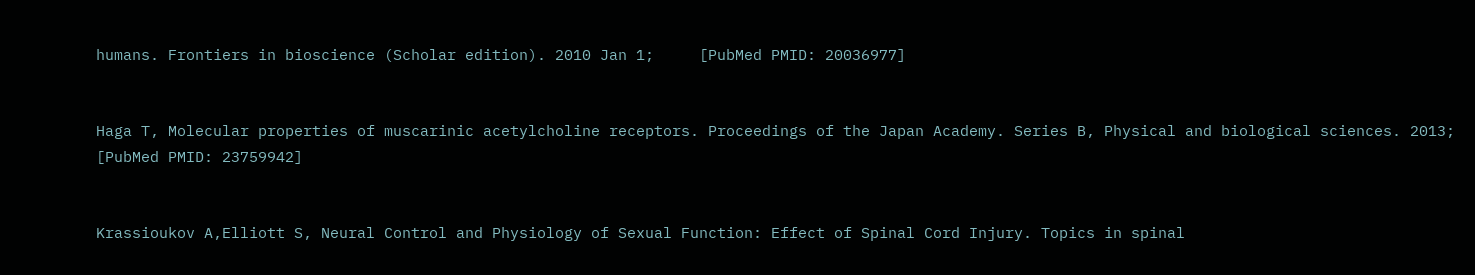humans. Frontiers in bioscience (Scholar edition). 2010 Jan 1;     [PubMed PMID: 20036977]


Haga T, Molecular properties of muscarinic acetylcholine receptors. Proceedings of the Japan Academy. Series B, Physical and biological sciences. 2013;     [PubMed PMID: 23759942]


Krassioukov A,Elliott S, Neural Control and Physiology of Sexual Function: Effect of Spinal Cord Injury. Topics in spinal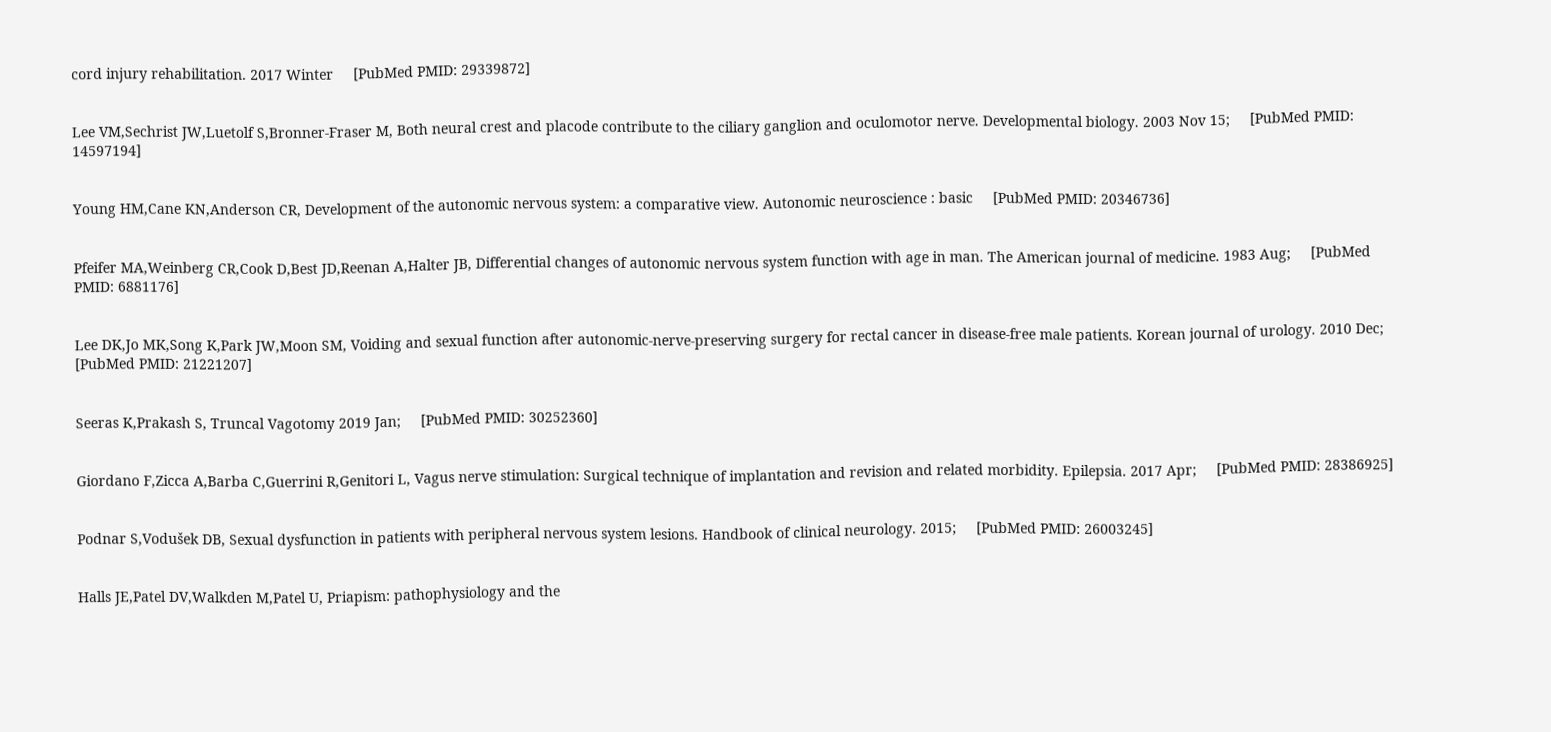cord injury rehabilitation. 2017 Winter     [PubMed PMID: 29339872]


Lee VM,Sechrist JW,Luetolf S,Bronner-Fraser M, Both neural crest and placode contribute to the ciliary ganglion and oculomotor nerve. Developmental biology. 2003 Nov 15;     [PubMed PMID: 14597194]


Young HM,Cane KN,Anderson CR, Development of the autonomic nervous system: a comparative view. Autonomic neuroscience : basic     [PubMed PMID: 20346736]


Pfeifer MA,Weinberg CR,Cook D,Best JD,Reenan A,Halter JB, Differential changes of autonomic nervous system function with age in man. The American journal of medicine. 1983 Aug;     [PubMed PMID: 6881176]


Lee DK,Jo MK,Song K,Park JW,Moon SM, Voiding and sexual function after autonomic-nerve-preserving surgery for rectal cancer in disease-free male patients. Korean journal of urology. 2010 Dec;     [PubMed PMID: 21221207]


Seeras K,Prakash S, Truncal Vagotomy 2019 Jan;     [PubMed PMID: 30252360]


Giordano F,Zicca A,Barba C,Guerrini R,Genitori L, Vagus nerve stimulation: Surgical technique of implantation and revision and related morbidity. Epilepsia. 2017 Apr;     [PubMed PMID: 28386925]


Podnar S,Vodušek DB, Sexual dysfunction in patients with peripheral nervous system lesions. Handbook of clinical neurology. 2015;     [PubMed PMID: 26003245]


Halls JE,Patel DV,Walkden M,Patel U, Priapism: pathophysiology and the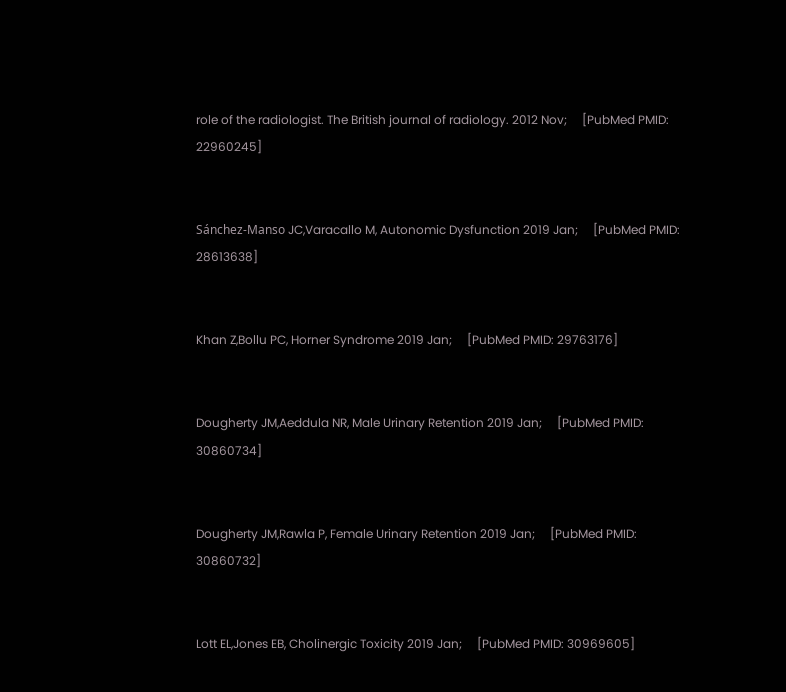role of the radiologist. The British journal of radiology. 2012 Nov;     [PubMed PMID: 22960245]


Sánchez-Manso JC,Varacallo M, Autonomic Dysfunction 2019 Jan;     [PubMed PMID: 28613638]


Khan Z,Bollu PC, Horner Syndrome 2019 Jan;     [PubMed PMID: 29763176]


Dougherty JM,Aeddula NR, Male Urinary Retention 2019 Jan;     [PubMed PMID: 30860734]


Dougherty JM,Rawla P, Female Urinary Retention 2019 Jan;     [PubMed PMID: 30860732]


Lott EL,Jones EB, Cholinergic Toxicity 2019 Jan;     [PubMed PMID: 30969605]